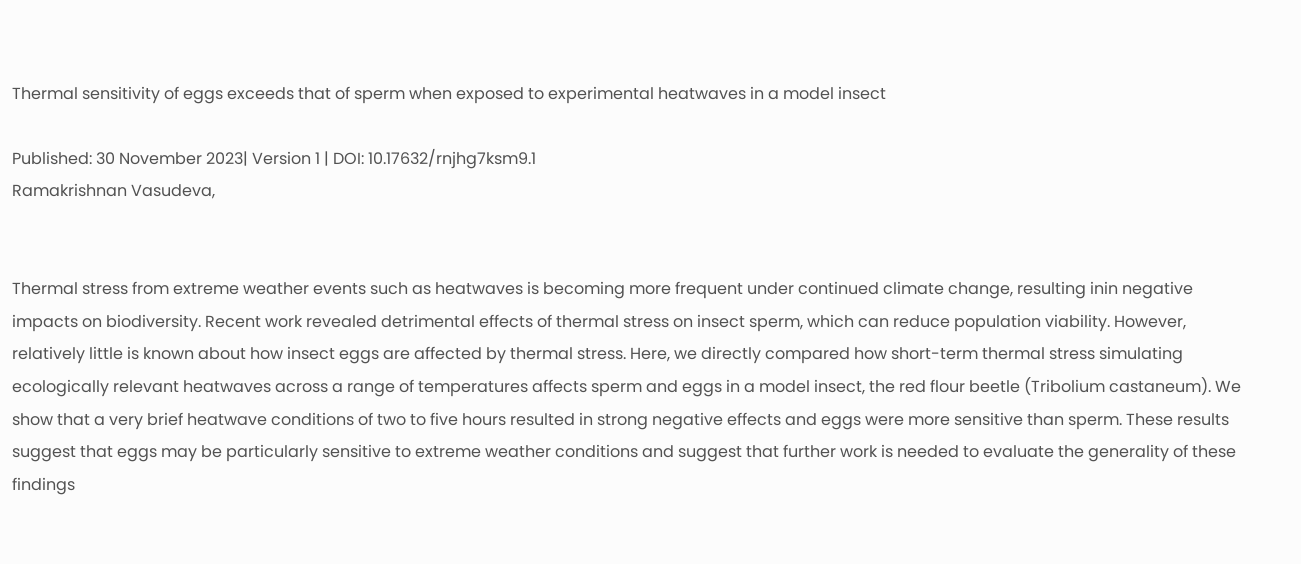Thermal sensitivity of eggs exceeds that of sperm when exposed to experimental heatwaves in a model insect

Published: 30 November 2023| Version 1 | DOI: 10.17632/rnjhg7ksm9.1
Ramakrishnan Vasudeva,


Thermal stress from extreme weather events such as heatwaves is becoming more frequent under continued climate change, resulting inin negative impacts on biodiversity. Recent work revealed detrimental effects of thermal stress on insect sperm, which can reduce population viability. However, relatively little is known about how insect eggs are affected by thermal stress. Here, we directly compared how short-term thermal stress simulating ecologically relevant heatwaves across a range of temperatures affects sperm and eggs in a model insect, the red flour beetle (Tribolium castaneum). We show that a very brief heatwave conditions of two to five hours resulted in strong negative effects and eggs were more sensitive than sperm. These results suggest that eggs may be particularly sensitive to extreme weather conditions and suggest that further work is needed to evaluate the generality of these findings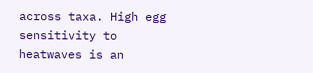across taxa. High egg sensitivity to heatwaves is an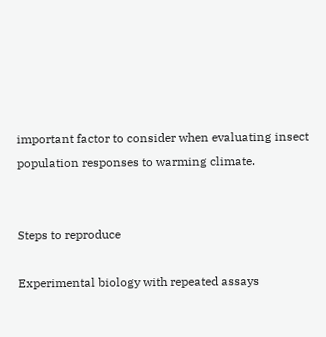important factor to consider when evaluating insect population responses to warming climate.


Steps to reproduce

Experimental biology with repeated assays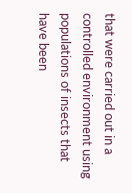that were carried out in a controlled environment using populations of insects that have been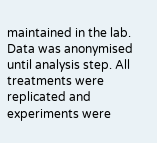maintained in the lab. Data was anonymised until analysis step. All treatments were replicated and experiments were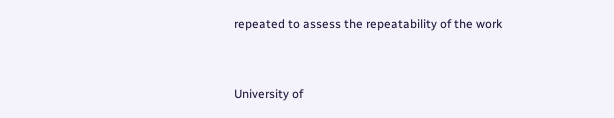repeated to assess the repeatability of the work


University of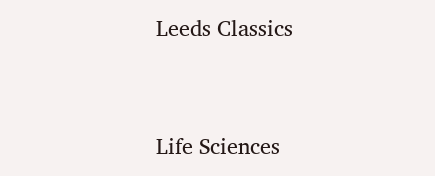Leeds Classics


Life Sciences